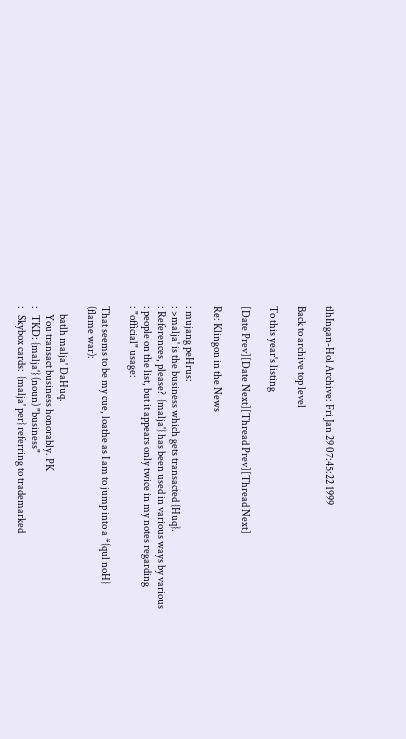tlhIngan-Hol Archive: Fri Jan 29 07:45:22 1999

Back to archive top level

To this year's listing

[Date Prev][Date Next][Thread Prev][Thread Next]

Re: Klingon in the News

: mujang peHrus:
: >malja' is the business which gets transacted {Huq}.
: References, please?  {malja'} has been used in various ways by various
: people on the list, but it appears only twice in my notes regarding
: "official" usage:

That seems to be my cue, loathe as I am to jump into a *{qul noH} (flame war):

    batlh malja' DaHuq.
    You transact business honorably. PK
:   TKD: {malja'} (noun) "business"
:   Skybox cards:  {malja' per} referring to trademarked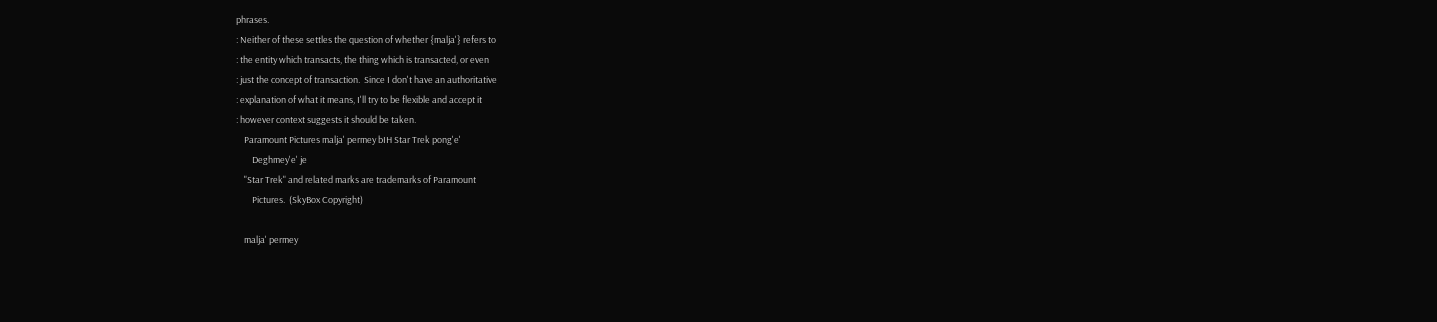phrases.
: Neither of these settles the question of whether {malja'} refers to
: the entity which transacts, the thing which is transacted, or even
: just the concept of transaction.  Since I don't have an authoritative
: explanation of what it means, I'll try to be flexible and accept it
: however context suggests it should be taken.
    Paramount Pictures malja' permey bIH Star Trek pong'e'
        Deghmey'e' je
    "Star Trek" and related marks are trademarks of Paramount
        Pictures.  (SkyBox Copyright)

    malja' permey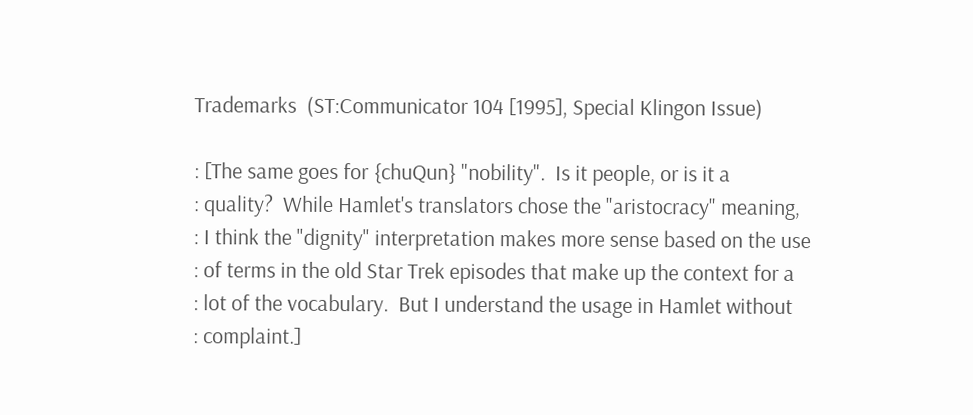Trademarks  (ST:Communicator 104 [1995], Special Klingon Issue)

: [The same goes for {chuQun} "nobility".  Is it people, or is it a
: quality?  While Hamlet's translators chose the "aristocracy" meaning,
: I think the "dignity" interpretation makes more sense based on the use
: of terms in the old Star Trek episodes that make up the context for a
: lot of the vocabulary.  But I understand the usage in Hamlet without
: complaint.]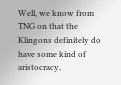Well, we know from TNG on that the Klingons definitely do have some kind of aristocracy,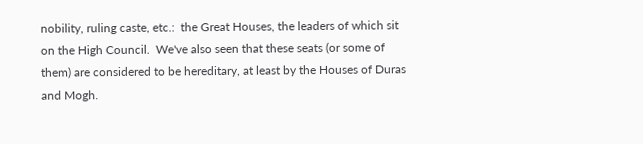nobility, ruling caste, etc.:  the Great Houses, the leaders of which sit on the High Council.  We've also seen that these seats (or some of them) are considered to be hereditary, at least by the Houses of Duras and Mogh.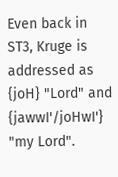Even back in ST3, Kruge is addressed as {joH} "Lord" and {jawwI'/joHwI'} "my Lord".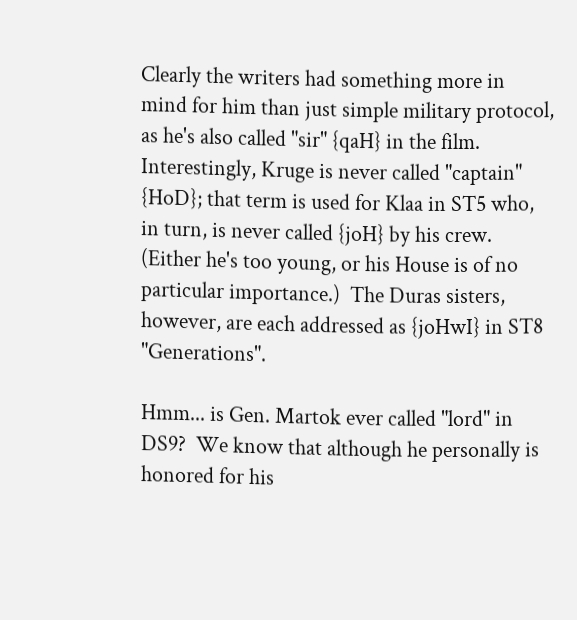Clearly the writers had something more in mind for him than just simple military protocol, as he's also called "sir" {qaH} in the film.  Interestingly, Kruge is never called "captain" {HoD}; that term is used for Klaa in ST5 who, in turn, is never called {joH} by his crew.  (Either he's too young, or his House is of no particular importance.)  The Duras sisters, however, are each addressed as {joHwI} in ST8 "Generations".

Hmm... is Gen. Martok ever called "lord" in DS9?  We know that although he personally is honored for his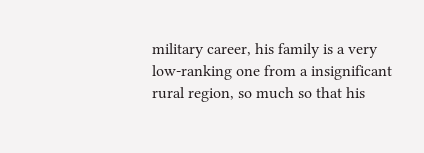military career, his family is a very low-ranking one from a insignificant rural region, so much so that his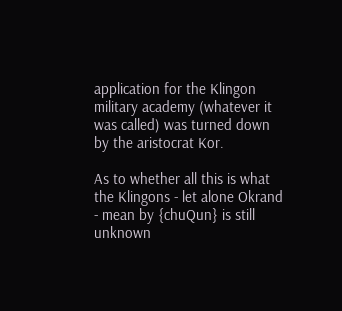application for the Klingon military academy (whatever it was called) was turned down by the aristocrat Kor.

As to whether all this is what the Klingons - let alone Okrand - mean by {chuQun} is still unknown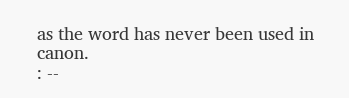as the word has never been used in canon.
: --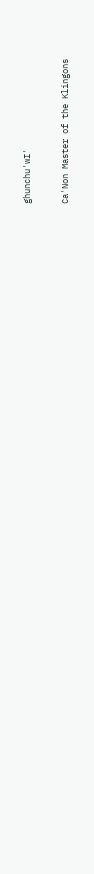ghunchu'wI'

Ca'Non Master of the Klingons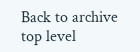Back to archive top level